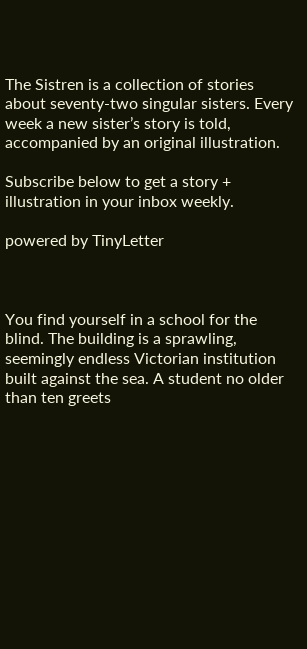The Sistren is a collection of stories about seventy-two singular sisters. Every week a new sister’s story is told, accompanied by an original illustration.

Subscribe below to get a story + illustration in your inbox weekly.

powered by TinyLetter



You find yourself in a school for the blind. The building is a sprawling, seemingly endless Victorian institution built against the sea. A student no older than ten greets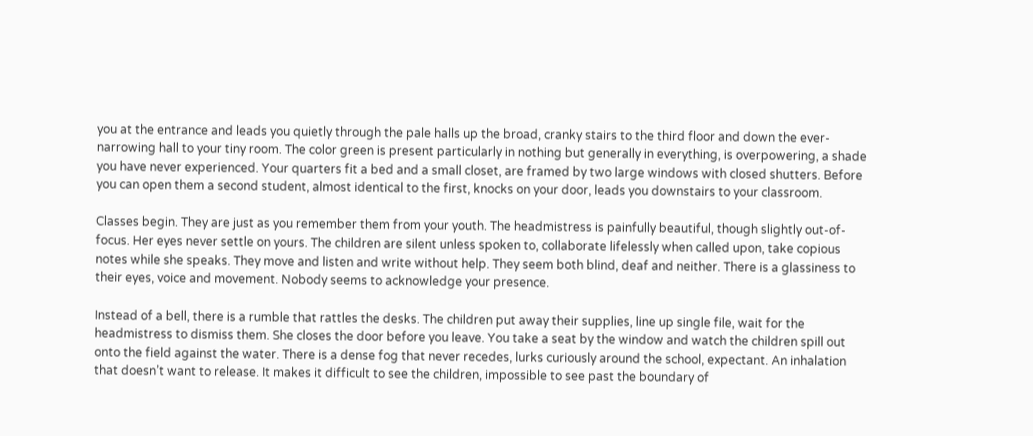you at the entrance and leads you quietly through the pale halls up the broad, cranky stairs to the third floor and down the ever-narrowing hall to your tiny room. The color green is present particularly in nothing but generally in everything, is overpowering, a shade you have never experienced. Your quarters fit a bed and a small closet, are framed by two large windows with closed shutters. Before you can open them a second student, almost identical to the first, knocks on your door, leads you downstairs to your classroom.

Classes begin. They are just as you remember them from your youth. The headmistress is painfully beautiful, though slightly out-of-focus. Her eyes never settle on yours. The children are silent unless spoken to, collaborate lifelessly when called upon, take copious notes while she speaks. They move and listen and write without help. They seem both blind, deaf and neither. There is a glassiness to their eyes, voice and movement. Nobody seems to acknowledge your presence.

Instead of a bell, there is a rumble that rattles the desks. The children put away their supplies, line up single file, wait for the headmistress to dismiss them. She closes the door before you leave. You take a seat by the window and watch the children spill out onto the field against the water. There is a dense fog that never recedes, lurks curiously around the school, expectant. An inhalation that doesn’t want to release. It makes it difficult to see the children, impossible to see past the boundary of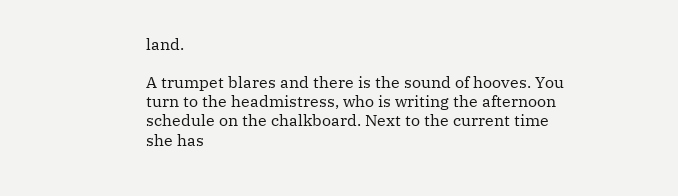land.

A trumpet blares and there is the sound of hooves. You turn to the headmistress, who is writing the afternoon schedule on the chalkboard. Next to the current time she has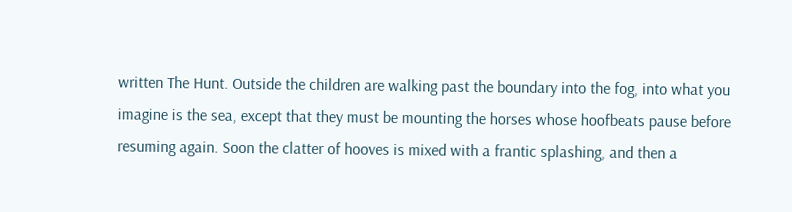written The Hunt. Outside the children are walking past the boundary into the fog, into what you imagine is the sea, except that they must be mounting the horses whose hoofbeats pause before resuming again. Soon the clatter of hooves is mixed with a frantic splashing, and then a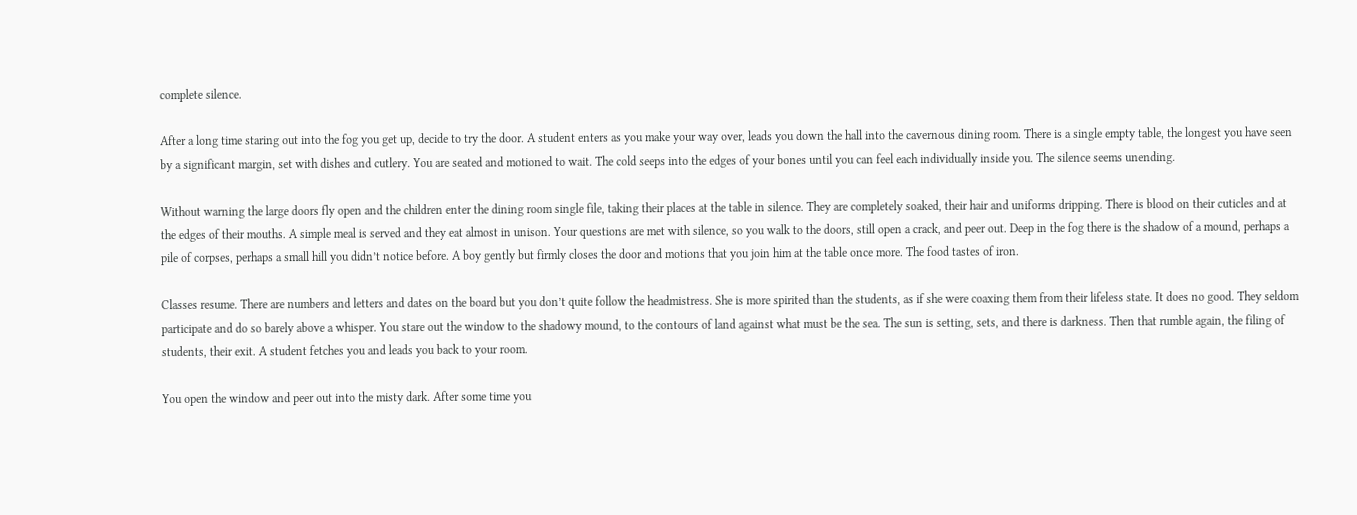complete silence.

After a long time staring out into the fog you get up, decide to try the door. A student enters as you make your way over, leads you down the hall into the cavernous dining room. There is a single empty table, the longest you have seen by a significant margin, set with dishes and cutlery. You are seated and motioned to wait. The cold seeps into the edges of your bones until you can feel each individually inside you. The silence seems unending.

Without warning the large doors fly open and the children enter the dining room single file, taking their places at the table in silence. They are completely soaked, their hair and uniforms dripping. There is blood on their cuticles and at the edges of their mouths. A simple meal is served and they eat almost in unison. Your questions are met with silence, so you walk to the doors, still open a crack, and peer out. Deep in the fog there is the shadow of a mound, perhaps a pile of corpses, perhaps a small hill you didn’t notice before. A boy gently but firmly closes the door and motions that you join him at the table once more. The food tastes of iron.

Classes resume. There are numbers and letters and dates on the board but you don’t quite follow the headmistress. She is more spirited than the students, as if she were coaxing them from their lifeless state. It does no good. They seldom participate and do so barely above a whisper. You stare out the window to the shadowy mound, to the contours of land against what must be the sea. The sun is setting, sets, and there is darkness. Then that rumble again, the filing of students, their exit. A student fetches you and leads you back to your room.

You open the window and peer out into the misty dark. After some time you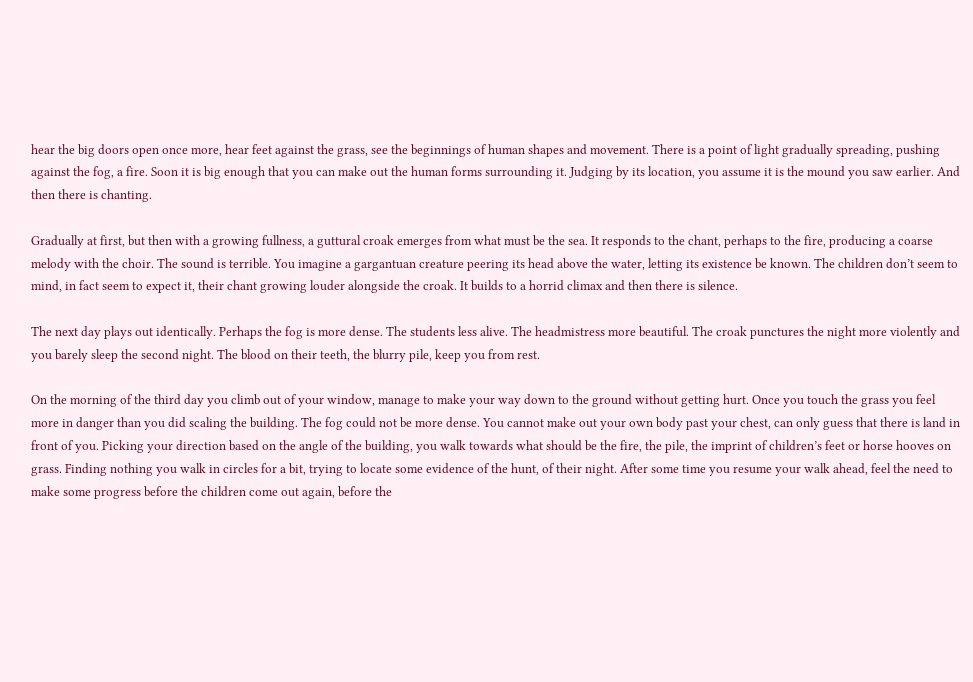hear the big doors open once more, hear feet against the grass, see the beginnings of human shapes and movement. There is a point of light gradually spreading, pushing against the fog, a fire. Soon it is big enough that you can make out the human forms surrounding it. Judging by its location, you assume it is the mound you saw earlier. And then there is chanting.

Gradually at first, but then with a growing fullness, a guttural croak emerges from what must be the sea. It responds to the chant, perhaps to the fire, producing a coarse melody with the choir. The sound is terrible. You imagine a gargantuan creature peering its head above the water, letting its existence be known. The children don’t seem to mind, in fact seem to expect it, their chant growing louder alongside the croak. It builds to a horrid climax and then there is silence.

The next day plays out identically. Perhaps the fog is more dense. The students less alive. The headmistress more beautiful. The croak punctures the night more violently and you barely sleep the second night. The blood on their teeth, the blurry pile, keep you from rest.

On the morning of the third day you climb out of your window, manage to make your way down to the ground without getting hurt. Once you touch the grass you feel more in danger than you did scaling the building. The fog could not be more dense. You cannot make out your own body past your chest, can only guess that there is land in front of you. Picking your direction based on the angle of the building, you walk towards what should be the fire, the pile, the imprint of children’s feet or horse hooves on grass. Finding nothing you walk in circles for a bit, trying to locate some evidence of the hunt, of their night. After some time you resume your walk ahead, feel the need to make some progress before the children come out again, before the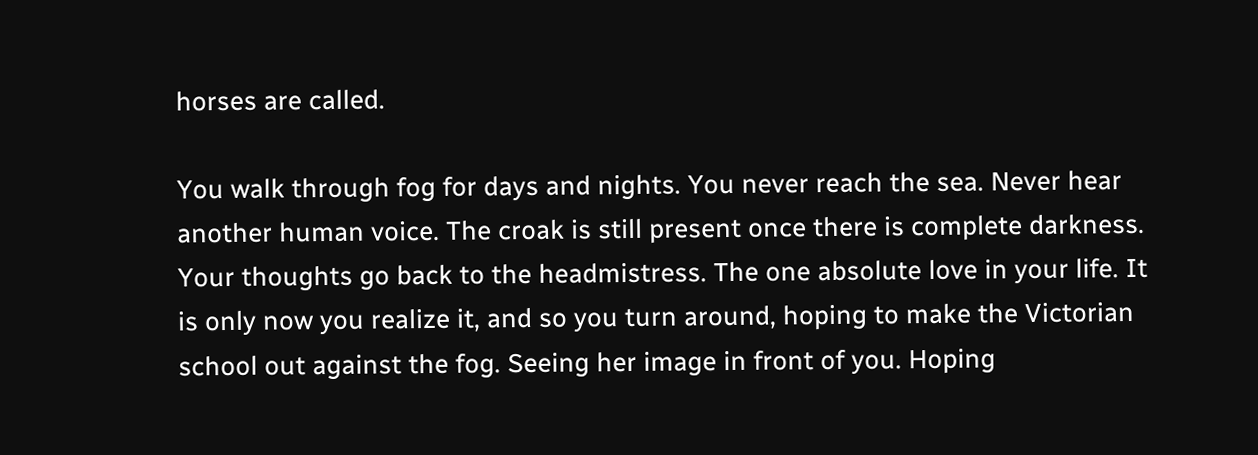horses are called.

You walk through fog for days and nights. You never reach the sea. Never hear another human voice. The croak is still present once there is complete darkness. Your thoughts go back to the headmistress. The one absolute love in your life. It is only now you realize it, and so you turn around, hoping to make the Victorian school out against the fog. Seeing her image in front of you. Hoping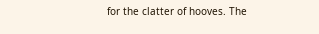for the clatter of hooves. The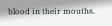blood in their mouths.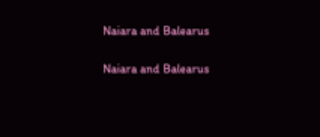Naiara and Balearus

Naiara and Balearus